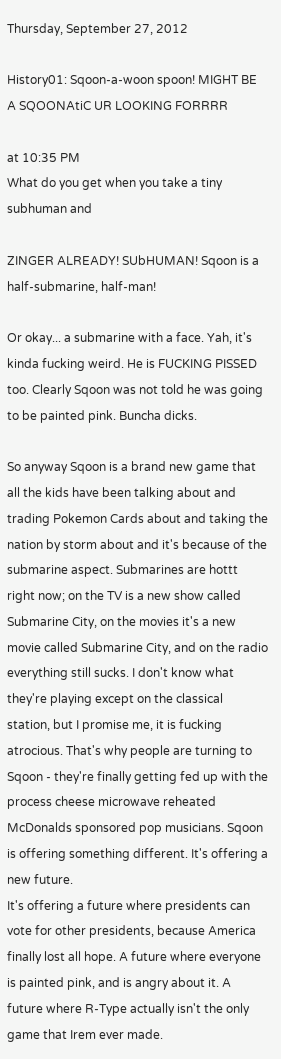Thursday, September 27, 2012

History01: Sqoon-a-woon spoon! MIGHT BE A SQOONAtiC UR LOOKING FORRRR

at 10:35 PM
What do you get when you take a tiny subhuman and

ZINGER ALREADY! SUbHUMAN! Sqoon is a half-submarine, half-man!

Or okay... a submarine with a face. Yah, it's kinda fucking weird. He is FUCKING PISSED too. Clearly Sqoon was not told he was going to be painted pink. Buncha dicks.

So anyway Sqoon is a brand new game that all the kids have been talking about and trading Pokemon Cards about and taking the nation by storm about and it's because of the submarine aspect. Submarines are hottt right now; on the TV is a new show called Submarine City, on the movies it's a new movie called Submarine City, and on the radio everything still sucks. I don't know what they're playing except on the classical station, but I promise me, it is fucking atrocious. That's why people are turning to Sqoon - they're finally getting fed up with the process cheese microwave reheated McDonalds sponsored pop musicians. Sqoon is offering something different. It's offering a new future.
It's offering a future where presidents can vote for other presidents, because America finally lost all hope. A future where everyone is painted pink, and is angry about it. A future where R-Type actually isn't the only game that Irem ever made.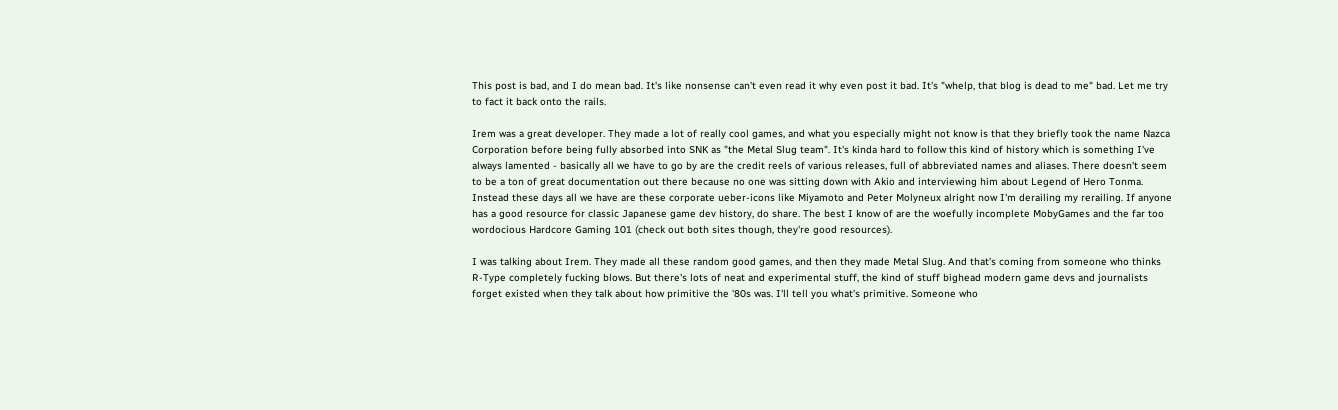This post is bad, and I do mean bad. It's like nonsense can't even read it why even post it bad. It's "whelp, that blog is dead to me" bad. Let me try to fact it back onto the rails.

Irem was a great developer. They made a lot of really cool games, and what you especially might not know is that they briefly took the name Nazca Corporation before being fully absorbed into SNK as "the Metal Slug team". It's kinda hard to follow this kind of history which is something I've always lamented - basically all we have to go by are the credit reels of various releases, full of abbreviated names and aliases. There doesn't seem to be a ton of great documentation out there because no one was sitting down with Akio and interviewing him about Legend of Hero Tonma. Instead these days all we have are these corporate ueber-icons like Miyamoto and Peter Molyneux alright now I'm derailing my rerailing. If anyone has a good resource for classic Japanese game dev history, do share. The best I know of are the woefully incomplete MobyGames and the far too wordocious Hardcore Gaming 101 (check out both sites though, they're good resources).

I was talking about Irem. They made all these random good games, and then they made Metal Slug. And that's coming from someone who thinks R-Type completely fucking blows. But there's lots of neat and experimental stuff, the kind of stuff bighead modern game devs and journalists forget existed when they talk about how primitive the '80s was. I'll tell you what's primitive. Someone who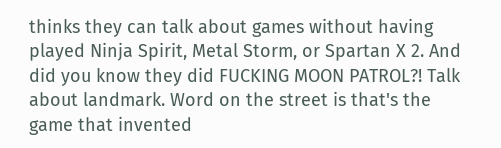thinks they can talk about games without having played Ninja Spirit, Metal Storm, or Spartan X 2. And did you know they did FUCKING MOON PATROL?! Talk about landmark. Word on the street is that's the game that invented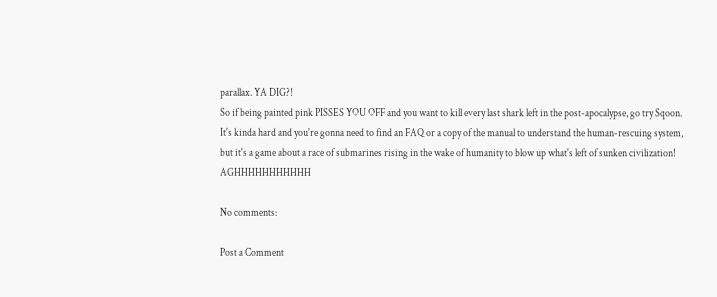parallax. YA DIG?!
So if being painted pink PISSES YOU OFF and you want to kill every last shark left in the post-apocalypse, go try Sqoon. It's kinda hard and you're gonna need to find an FAQ or a copy of the manual to understand the human-rescuing system, but it's a game about a race of submarines rising in the wake of humanity to blow up what's left of sunken civilization! AGHHHHHHHHHHH

No comments:

Post a Comment